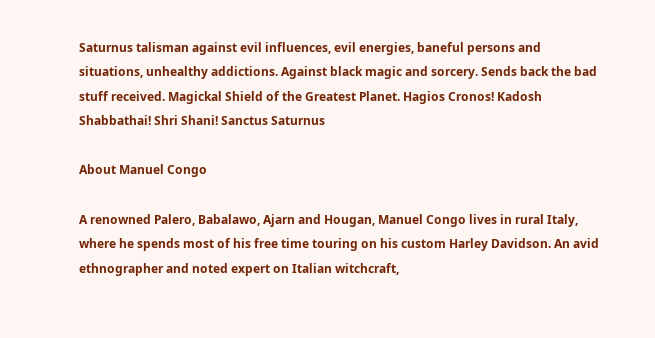Saturnus talisman against evil influences, evil energies, baneful persons and situations, unhealthy addictions. Against black magic and sorcery. Sends back the bad stuff received. Magickal Shield of the Greatest Planet. Hagios Cronos! Kadosh Shabbathai! Shri Shani! Sanctus Saturnus

About Manuel Congo

A renowned Palero, Babalawo, Ajarn and Hougan, Manuel Congo lives in rural Italy, where he spends most of his free time touring on his custom Harley Davidson. An avid ethnographer and noted expert on Italian witchcraft,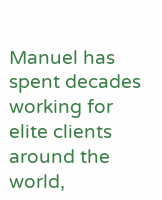Manuel has spent decades working for elite clients around the world,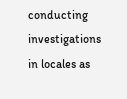conducting investigations in locales as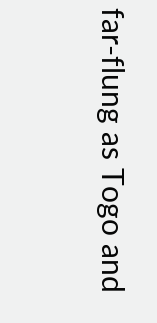far-flung as Togo and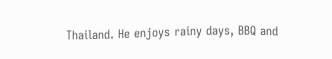Thailand. He enjoys rainy days, BBQ and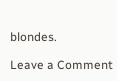blondes.

Leave a Comment